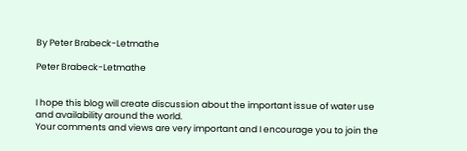By Peter Brabeck-Letmathe

Peter Brabeck-Letmathe


I hope this blog will create discussion about the important issue of water use and availability around the world.
Your comments and views are very important and I encourage you to join the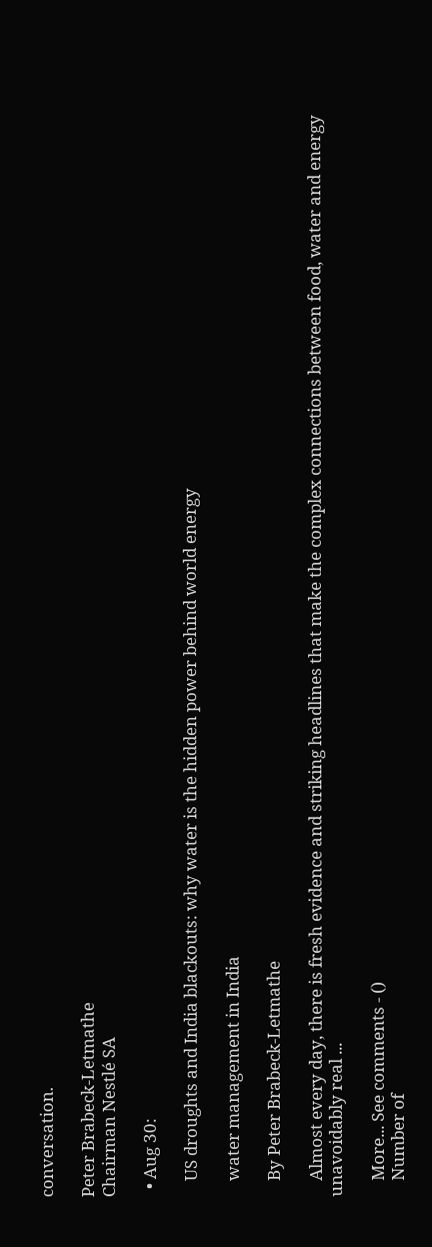conversation.

Peter Brabeck-Letmathe
Chairman Nestlé SA

  • Aug 30:

    US droughts and India blackouts: why water is the hidden power behind world energy

    water management in India

    By Peter Brabeck-Letmathe

    Almost every day, there is fresh evidence and striking headlines that make the complex connections between food, water and energy unavoidably real ...

    More... See comments - ()
    Number of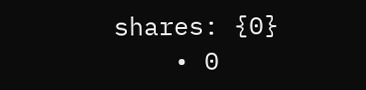shares: {0}
    • 0